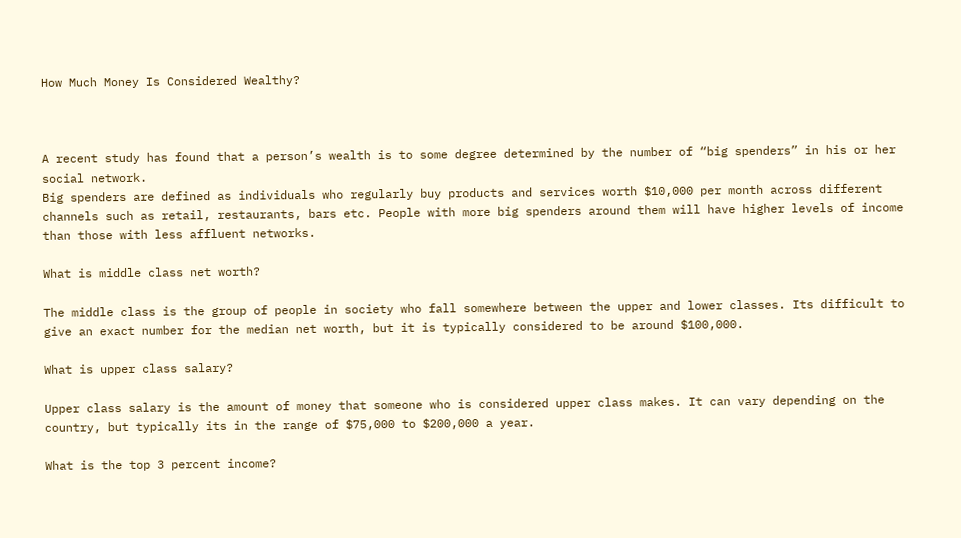How Much Money Is Considered Wealthy?



A recent study has found that a person’s wealth is to some degree determined by the number of “big spenders” in his or her social network.
Big spenders are defined as individuals who regularly buy products and services worth $10,000 per month across different channels such as retail, restaurants, bars etc. People with more big spenders around them will have higher levels of income than those with less affluent networks.

What is middle class net worth?

The middle class is the group of people in society who fall somewhere between the upper and lower classes. Its difficult to give an exact number for the median net worth, but it is typically considered to be around $100,000.

What is upper class salary?

Upper class salary is the amount of money that someone who is considered upper class makes. It can vary depending on the country, but typically its in the range of $75,000 to $200,000 a year.

What is the top 3 percent income?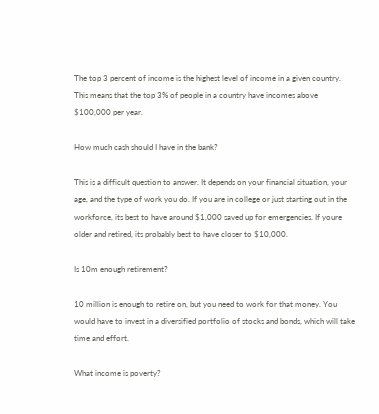The top 3 percent of income is the highest level of income in a given country. This means that the top 3% of people in a country have incomes above $100,000 per year.

How much cash should I have in the bank?

This is a difficult question to answer. It depends on your financial situation, your age, and the type of work you do. If you are in college or just starting out in the workforce, its best to have around $1,000 saved up for emergencies. If youre older and retired, its probably best to have closer to $10,000.

Is 10m enough retirement?

10 million is enough to retire on, but you need to work for that money. You would have to invest in a diversified portfolio of stocks and bonds, which will take time and effort.

What income is poverty?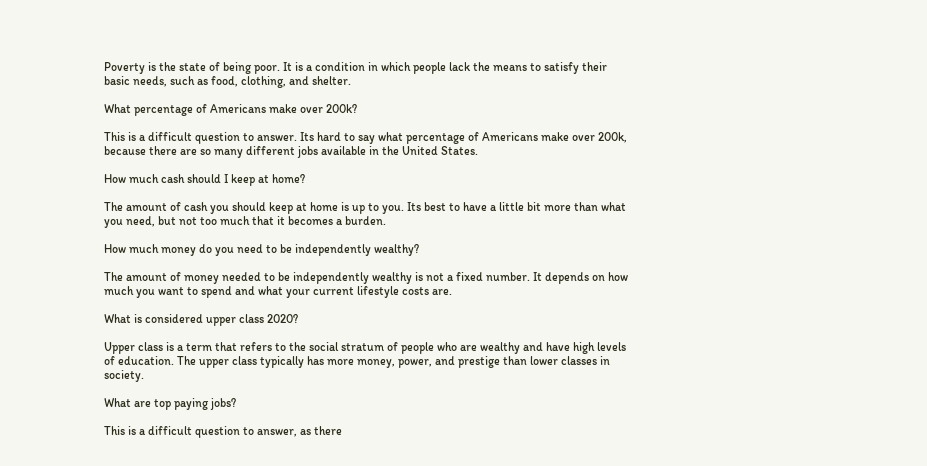Poverty is the state of being poor. It is a condition in which people lack the means to satisfy their basic needs, such as food, clothing, and shelter.

What percentage of Americans make over 200k?

This is a difficult question to answer. Its hard to say what percentage of Americans make over 200k, because there are so many different jobs available in the United States.

How much cash should I keep at home?

The amount of cash you should keep at home is up to you. Its best to have a little bit more than what you need, but not too much that it becomes a burden.

How much money do you need to be independently wealthy?

The amount of money needed to be independently wealthy is not a fixed number. It depends on how much you want to spend and what your current lifestyle costs are.

What is considered upper class 2020?

Upper class is a term that refers to the social stratum of people who are wealthy and have high levels of education. The upper class typically has more money, power, and prestige than lower classes in society.

What are top paying jobs?

This is a difficult question to answer, as there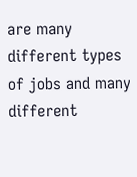are many different types of jobs and many different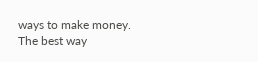ways to make money. The best way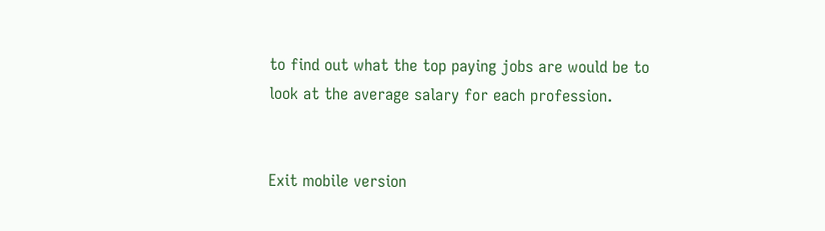to find out what the top paying jobs are would be to look at the average salary for each profession.


Exit mobile version